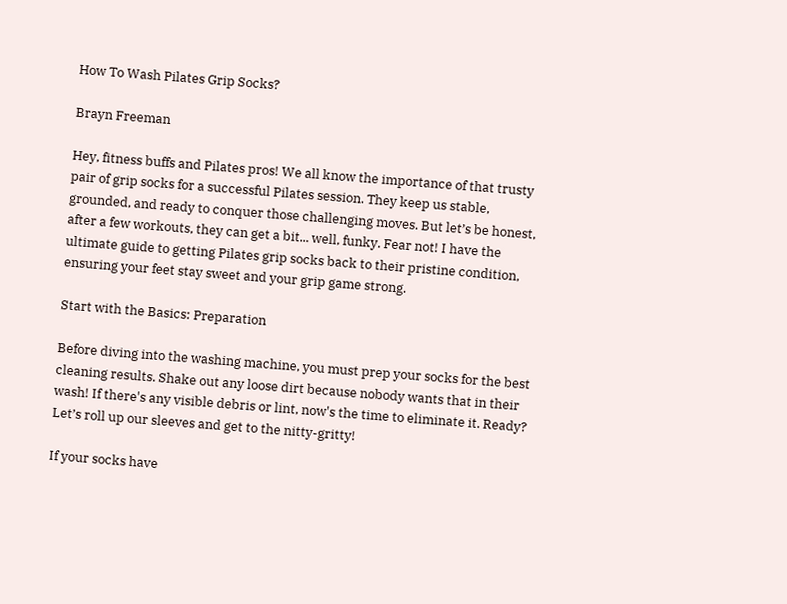How To Wash Pilates Grip Socks?

Brayn Freeman

Hey, fitness buffs and Pilates pros! We all know the importance of that trusty pair of grip socks for a successful Pilates session. They keep us stable, grounded, and ready to conquer those challenging moves. But let’s be honest, after a few workouts, they can get a bit... well, funky. Fear not! I have the ultimate guide to getting Pilates grip socks back to their pristine condition, ensuring your feet stay sweet and your grip game strong.

Start with the Basics: Preparation

Before diving into the washing machine, you must prep your socks for the best cleaning results. Shake out any loose dirt because nobody wants that in their wash! If there's any visible debris or lint, now's the time to eliminate it. Ready? Let’s roll up our sleeves and get to the nitty-gritty!

If your socks have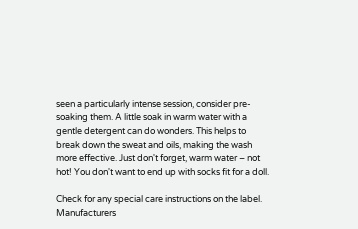seen a particularly intense session, consider pre-soaking them. A little soak in warm water with a gentle detergent can do wonders. This helps to break down the sweat and oils, making the wash more effective. Just don't forget, warm water – not hot! You don't want to end up with socks fit for a doll.

Check for any special care instructions on the label. Manufacturers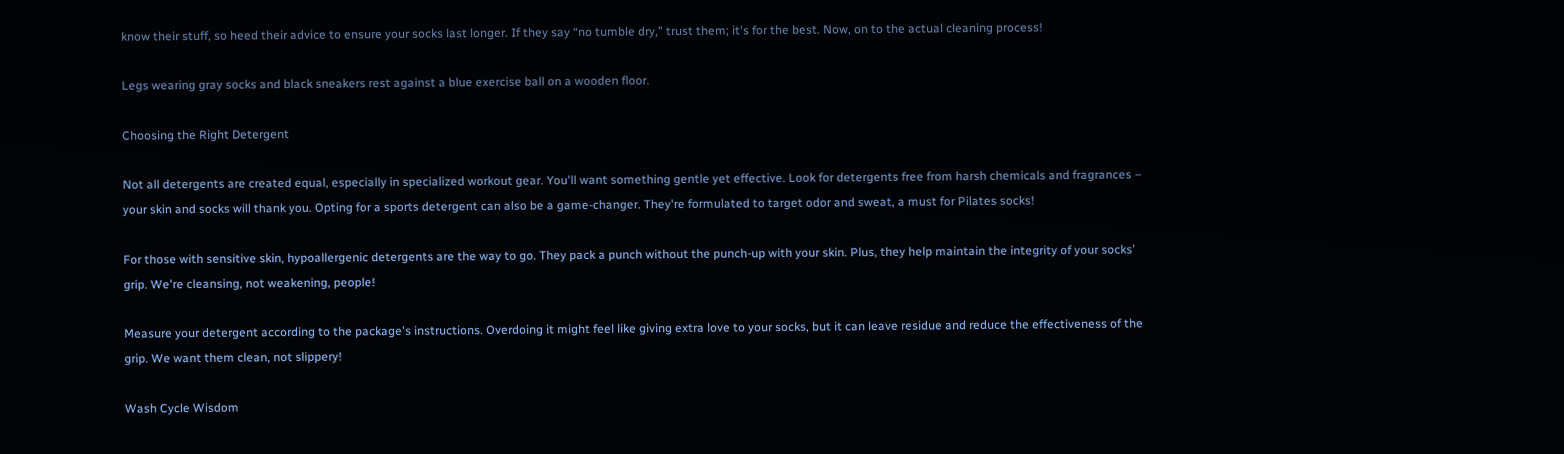know their stuff, so heed their advice to ensure your socks last longer. If they say “no tumble dry,” trust them; it's for the best. Now, on to the actual cleaning process!

Legs wearing gray socks and black sneakers rest against a blue exercise ball on a wooden floor.

Choosing the Right Detergent

Not all detergents are created equal, especially in specialized workout gear. You'll want something gentle yet effective. Look for detergents free from harsh chemicals and fragrances – your skin and socks will thank you. Opting for a sports detergent can also be a game-changer. They're formulated to target odor and sweat, a must for Pilates socks!

For those with sensitive skin, hypoallergenic detergents are the way to go. They pack a punch without the punch-up with your skin. Plus, they help maintain the integrity of your socks’ grip. We're cleansing, not weakening, people!

Measure your detergent according to the package's instructions. Overdoing it might feel like giving extra love to your socks, but it can leave residue and reduce the effectiveness of the grip. We want them clean, not slippery!

Wash Cycle Wisdom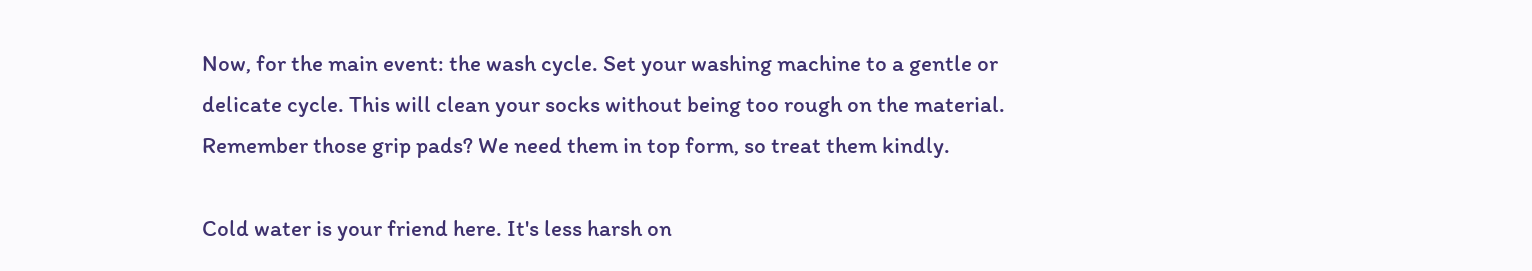Now, for the main event: the wash cycle. Set your washing machine to a gentle or delicate cycle. This will clean your socks without being too rough on the material. Remember those grip pads? We need them in top form, so treat them kindly.

Cold water is your friend here. It's less harsh on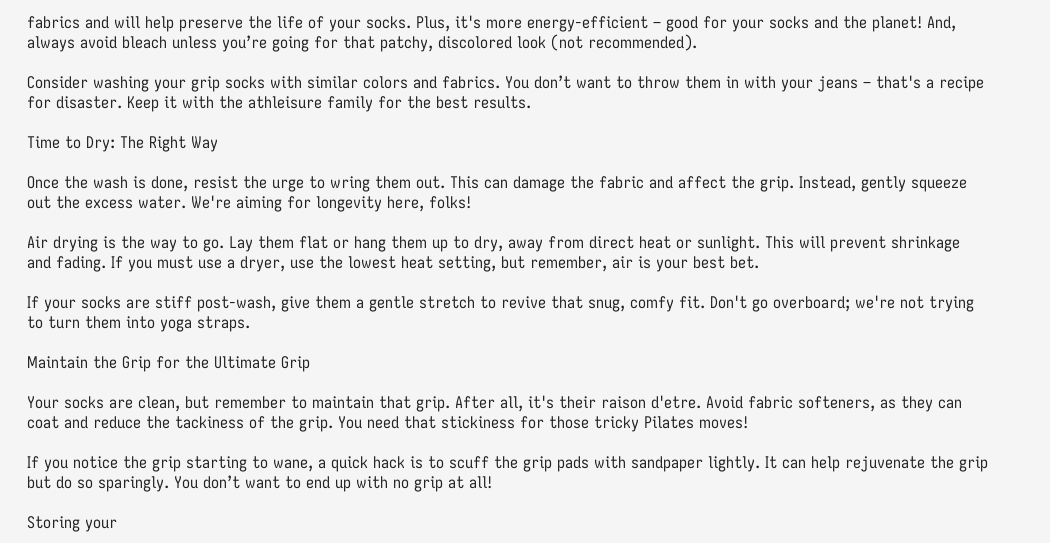fabrics and will help preserve the life of your socks. Plus, it's more energy-efficient – good for your socks and the planet! And, always avoid bleach unless you’re going for that patchy, discolored look (not recommended).

Consider washing your grip socks with similar colors and fabrics. You don’t want to throw them in with your jeans – that's a recipe for disaster. Keep it with the athleisure family for the best results.

Time to Dry: The Right Way

Once the wash is done, resist the urge to wring them out. This can damage the fabric and affect the grip. Instead, gently squeeze out the excess water. We're aiming for longevity here, folks!

Air drying is the way to go. Lay them flat or hang them up to dry, away from direct heat or sunlight. This will prevent shrinkage and fading. If you must use a dryer, use the lowest heat setting, but remember, air is your best bet.

If your socks are stiff post-wash, give them a gentle stretch to revive that snug, comfy fit. Don't go overboard; we're not trying to turn them into yoga straps.

Maintain the Grip for the Ultimate Grip

Your socks are clean, but remember to maintain that grip. After all, it's their raison d'etre. Avoid fabric softeners, as they can coat and reduce the tackiness of the grip. You need that stickiness for those tricky Pilates moves!

If you notice the grip starting to wane, a quick hack is to scuff the grip pads with sandpaper lightly. It can help rejuvenate the grip but do so sparingly. You don’t want to end up with no grip at all!

Storing your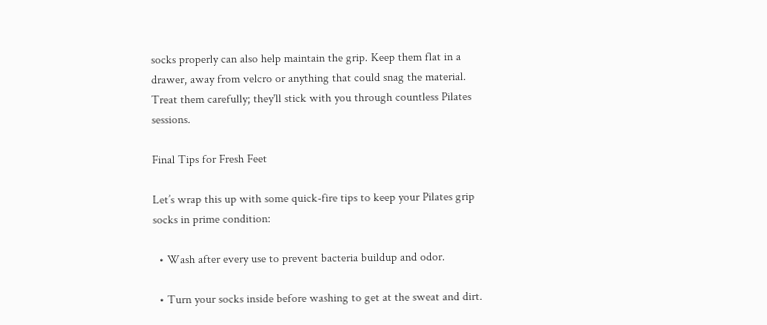socks properly can also help maintain the grip. Keep them flat in a drawer, away from velcro or anything that could snag the material. Treat them carefully; they'll stick with you through countless Pilates sessions.

Final Tips for Fresh Feet

Let’s wrap this up with some quick-fire tips to keep your Pilates grip socks in prime condition:

  • Wash after every use to prevent bacteria buildup and odor.

  • Turn your socks inside before washing to get at the sweat and dirt.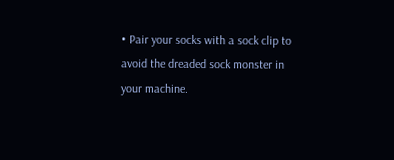• Pair your socks with a sock clip to avoid the dreaded sock monster in your machine.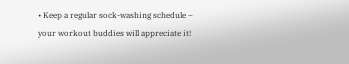• Keep a regular sock-washing schedule – your workout buddies will appreciate it!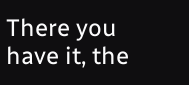There you have it, the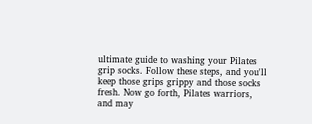ultimate guide to washing your Pilates grip socks. Follow these steps, and you'll keep those grips grippy and those socks fresh. Now go forth, Pilates warriors, and may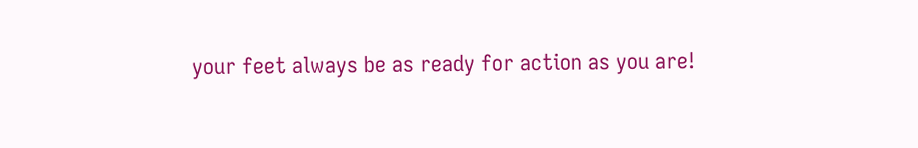your feet always be as ready for action as you are!